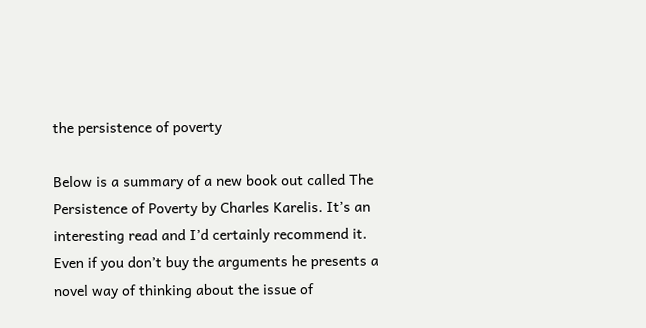the persistence of poverty

Below is a summary of a new book out called The Persistence of Poverty by Charles Karelis. It’s an interesting read and I’d certainly recommend it. Even if you don’t buy the arguments he presents a novel way of thinking about the issue of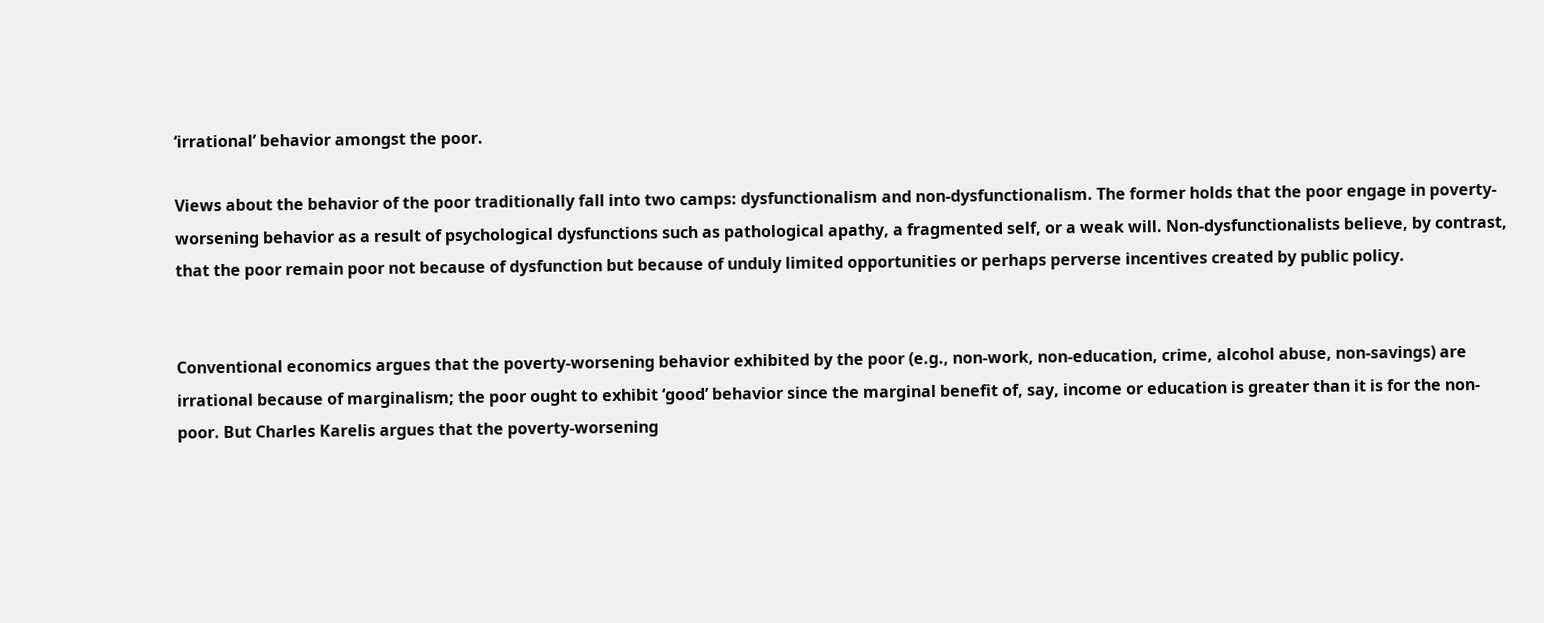‘irrational’ behavior amongst the poor.

Views about the behavior of the poor traditionally fall into two camps: dysfunctionalism and non-dysfunctionalism. The former holds that the poor engage in poverty-worsening behavior as a result of psychological dysfunctions such as pathological apathy, a fragmented self, or a weak will. Non-dysfunctionalists believe, by contrast, that the poor remain poor not because of dysfunction but because of unduly limited opportunities or perhaps perverse incentives created by public policy.


Conventional economics argues that the poverty-worsening behavior exhibited by the poor (e.g., non-work, non-education, crime, alcohol abuse, non-savings) are irrational because of marginalism; the poor ought to exhibit ‘good’ behavior since the marginal benefit of, say, income or education is greater than it is for the non-poor. But Charles Karelis argues that the poverty-worsening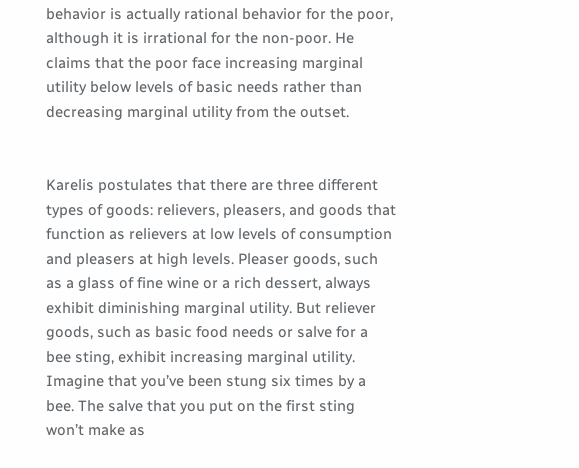behavior is actually rational behavior for the poor, although it is irrational for the non-poor. He claims that the poor face increasing marginal utility below levels of basic needs rather than decreasing marginal utility from the outset.


Karelis postulates that there are three different types of goods: relievers, pleasers, and goods that function as relievers at low levels of consumption and pleasers at high levels. Pleaser goods, such as a glass of fine wine or a rich dessert, always exhibit diminishing marginal utility. But reliever goods, such as basic food needs or salve for a bee sting, exhibit increasing marginal utility. Imagine that you’ve been stung six times by a bee. The salve that you put on the first sting won’t make as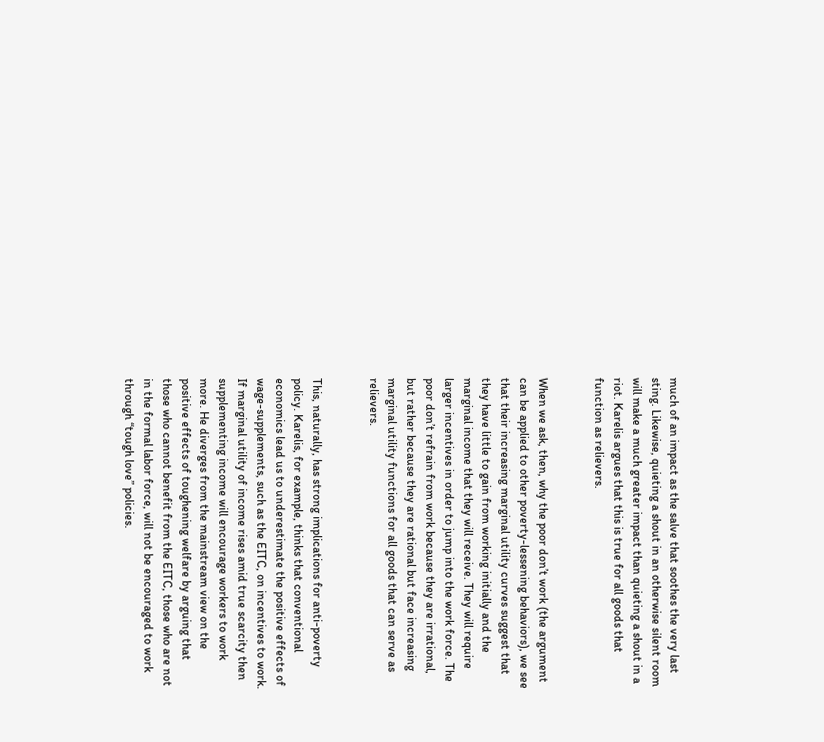much of an impact as the salve that soothes the very last sting. Likewise, quieting a shout in an otherwise silent room will make a much greater impact than quieting a shout in a riot. Karelis argues that this is true for all goods that function as relievers.


When we ask, then, why the poor don’t work (the argument can be applied to other poverty-lessening behaviors), we see that their increasing marginal utility curves suggest that they have little to gain from working initially and the marginal income that they will receive. They will require larger incentives in order to jump into the work force. The poor don’t refrain from work because they are irrational, but rather because they are rational but face increasing marginal utility functions for all goods that can serve as relievers.


This, naturally, has strong implications for anti-poverty policy. Karelis, for example, thinks that conventional economics lead us to underestimate the positive effects of wage-supplements, such as the EITC, on incentives to work. If marginal utility of income rises amid true scarcity then supplementing income will encourage workers to work more. He diverges from the mainstream view on the positive effects of toughening welfare by arguing that those who cannot benefit from the EITC, those who are not in the formal labor force, will not be encouraged to work through “tough love” policies.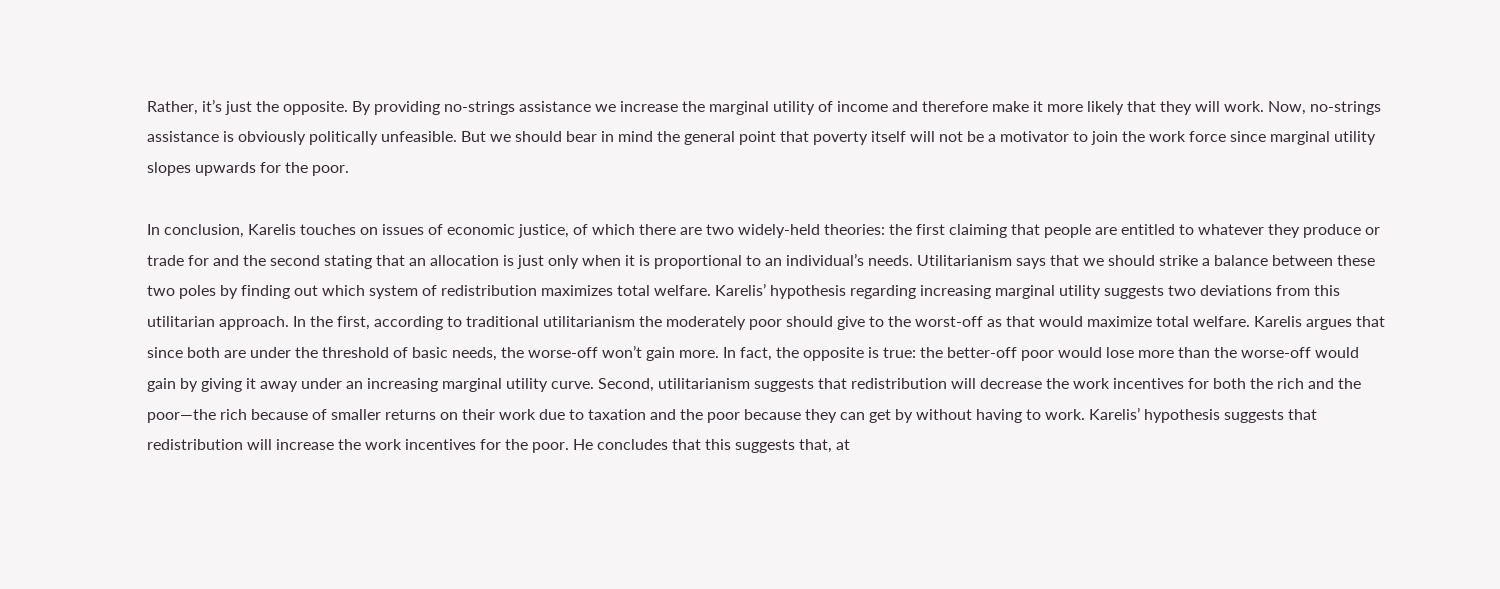Rather, it’s just the opposite. By providing no-strings assistance we increase the marginal utility of income and therefore make it more likely that they will work. Now, no-strings assistance is obviously politically unfeasible. But we should bear in mind the general point that poverty itself will not be a motivator to join the work force since marginal utility slopes upwards for the poor.

In conclusion, Karelis touches on issues of economic justice, of which there are two widely-held theories: the first claiming that people are entitled to whatever they produce or trade for and the second stating that an allocation is just only when it is proportional to an individual’s needs. Utilitarianism says that we should strike a balance between these two poles by finding out which system of redistribution maximizes total welfare. Karelis’ hypothesis regarding increasing marginal utility suggests two deviations from this utilitarian approach. In the first, according to traditional utilitarianism the moderately poor should give to the worst-off as that would maximize total welfare. Karelis argues that since both are under the threshold of basic needs, the worse-off won’t gain more. In fact, the opposite is true: the better-off poor would lose more than the worse-off would gain by giving it away under an increasing marginal utility curve. Second, utilitarianism suggests that redistribution will decrease the work incentives for both the rich and the poor—the rich because of smaller returns on their work due to taxation and the poor because they can get by without having to work. Karelis’ hypothesis suggests that redistribution will increase the work incentives for the poor. He concludes that this suggests that, at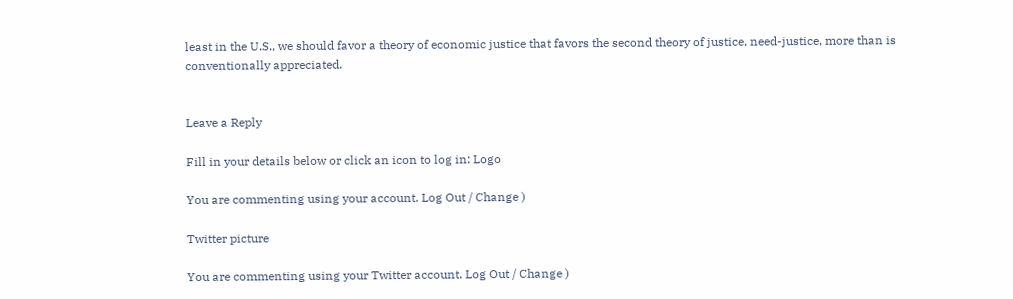least in the U.S., we should favor a theory of economic justice that favors the second theory of justice, need-justice, more than is conventionally appreciated.


Leave a Reply

Fill in your details below or click an icon to log in: Logo

You are commenting using your account. Log Out / Change )

Twitter picture

You are commenting using your Twitter account. Log Out / Change )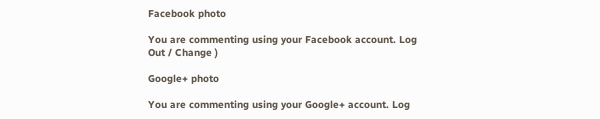Facebook photo

You are commenting using your Facebook account. Log Out / Change )

Google+ photo

You are commenting using your Google+ account. Log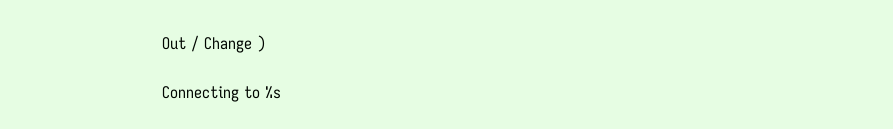Out / Change )

Connecting to %s